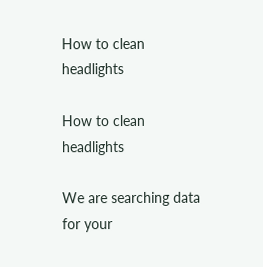How to clean headlights

How to clean headlights

We are searching data for your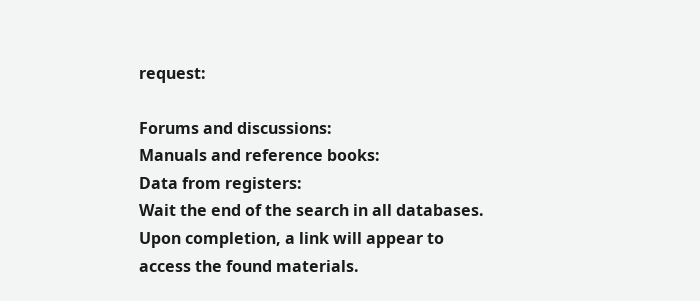request:

Forums and discussions:
Manuals and reference books:
Data from registers:
Wait the end of the search in all databases.
Upon completion, a link will appear to access the found materials.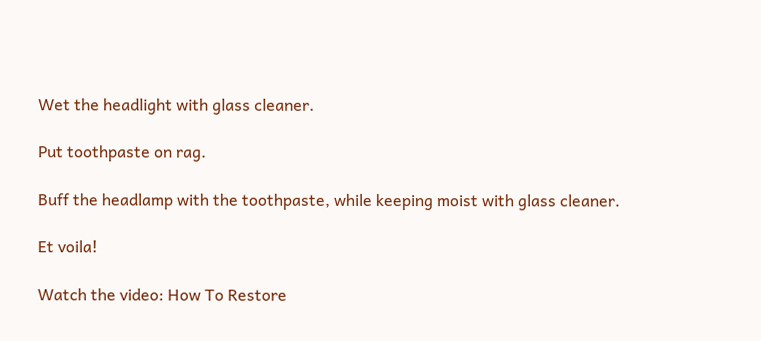Wet the headlight with glass cleaner.

Put toothpaste on rag.

Buff the headlamp with the toothpaste, while keeping moist with glass cleaner.

Et voila!

Watch the video: How To Restore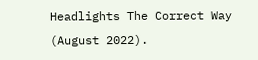Headlights The Correct Way (August 2022).